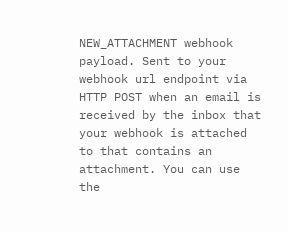NEW_ATTACHMENT webhook payload. Sent to your webhook url endpoint via HTTP POST when an email is received by the inbox that your webhook is attached to that contains an attachment. You can use the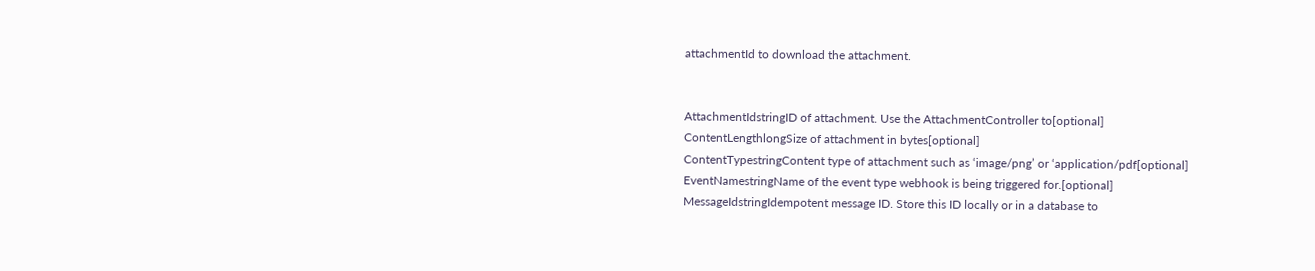attachmentId to download the attachment.


AttachmentIdstringID of attachment. Use the AttachmentController to[optional]
ContentLengthlongSize of attachment in bytes[optional]
ContentTypestringContent type of attachment such as ‘image/png’ or ‘application/pdf[optional]
EventNamestringName of the event type webhook is being triggered for.[optional]
MessageIdstringIdempotent message ID. Store this ID locally or in a database to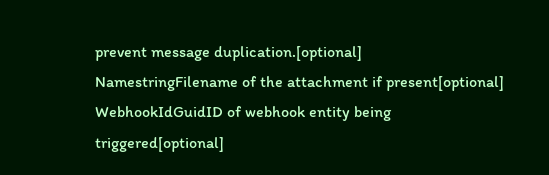prevent message duplication.[optional]
NamestringFilename of the attachment if present[optional]
WebhookIdGuidID of webhook entity being triggered[optional]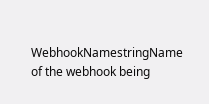WebhookNamestringName of the webhook being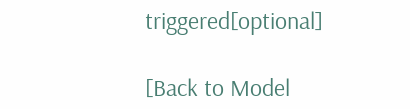triggered[optional]

[Back to Model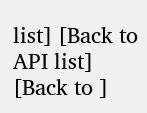list] [Back to API list] [Back to ]